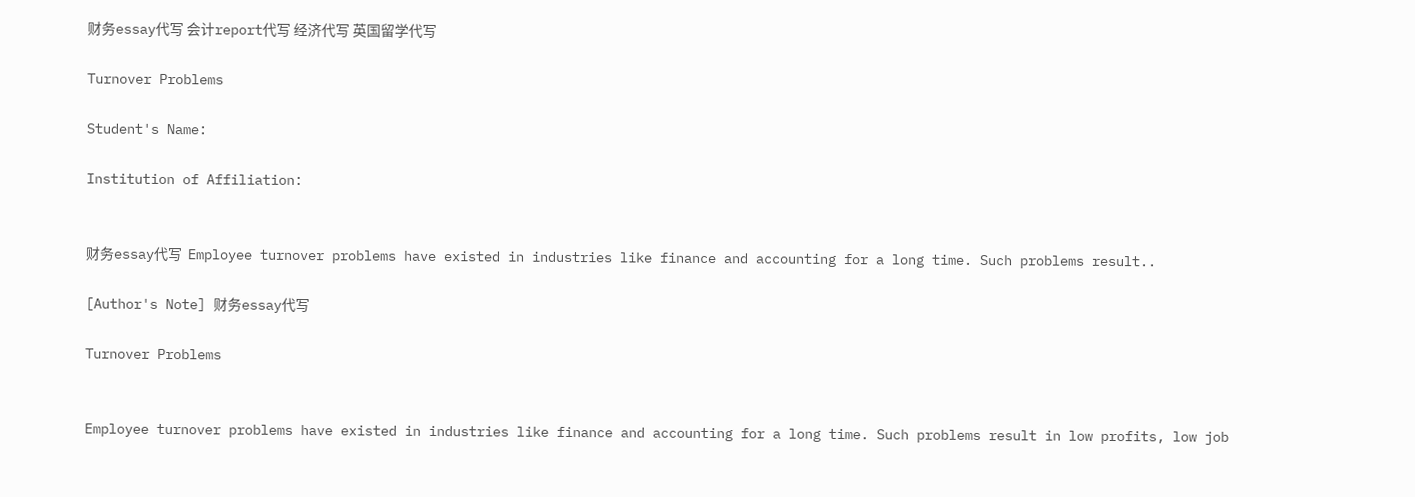财务essay代写 会计report代写 经济代写 英国留学代写

Turnover Problems

Student's Name:

Institution of Affiliation:


财务essay代写  Employee turnover problems have existed in industries like finance and accounting for a long time. Such problems result..

[Author's Note] 财务essay代写

Turnover Problems


Employee turnover problems have existed in industries like finance and accounting for a long time. Such problems result in low profits, low job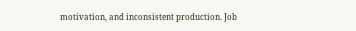motivation, and inconsistent production. Job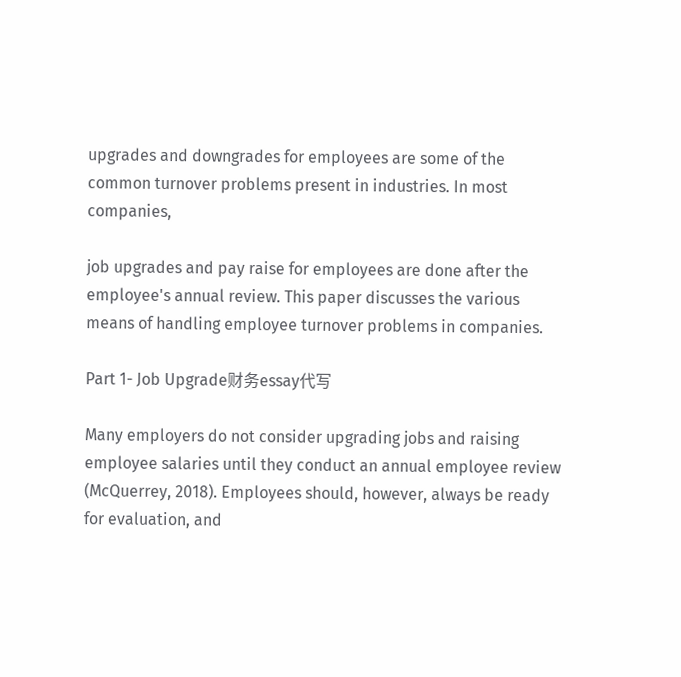upgrades and downgrades for employees are some of the common turnover problems present in industries. In most companies,

job upgrades and pay raise for employees are done after the employee's annual review. This paper discusses the various means of handling employee turnover problems in companies.

Part 1- Job Upgrade财务essay代写

Many employers do not consider upgrading jobs and raising employee salaries until they conduct an annual employee review (McQuerrey, 2018). Employees should, however, always be ready for evaluation, and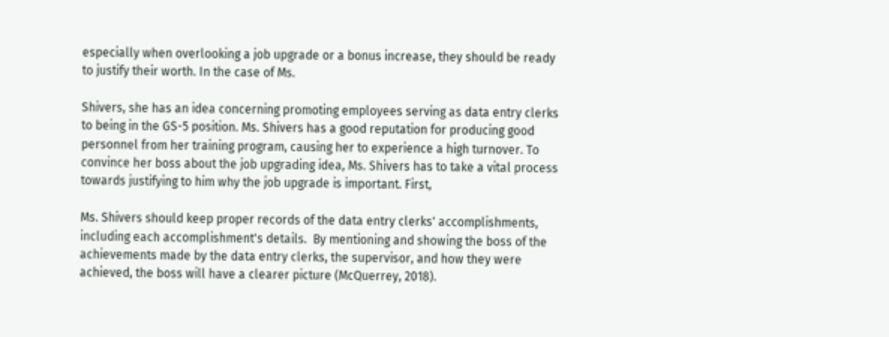especially when overlooking a job upgrade or a bonus increase, they should be ready to justify their worth. In the case of Ms.

Shivers, she has an idea concerning promoting employees serving as data entry clerks to being in the GS-5 position. Ms. Shivers has a good reputation for producing good personnel from her training program, causing her to experience a high turnover. To convince her boss about the job upgrading idea, Ms. Shivers has to take a vital process towards justifying to him why the job upgrade is important. First,

Ms. Shivers should keep proper records of the data entry clerks' accomplishments, including each accomplishment's details.  By mentioning and showing the boss of the achievements made by the data entry clerks, the supervisor, and how they were achieved, the boss will have a clearer picture (McQuerrey, 2018).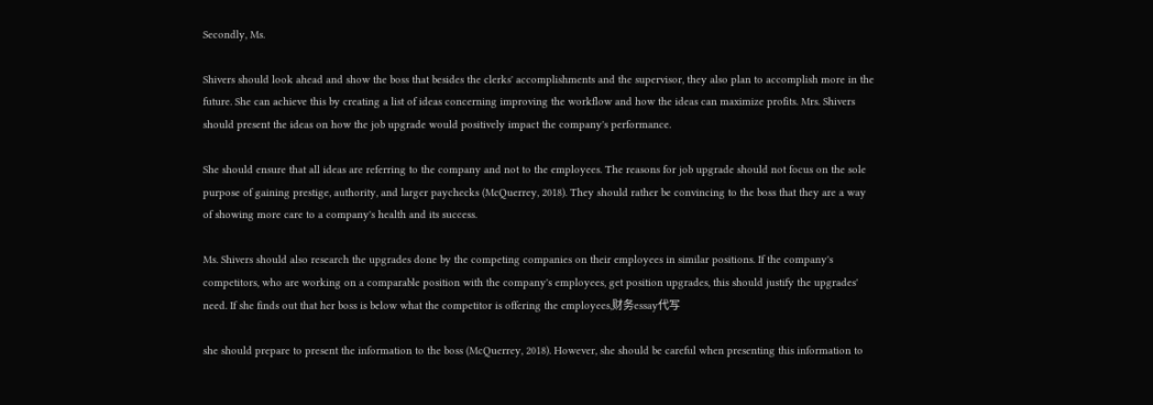Secondly, Ms.

Shivers should look ahead and show the boss that besides the clerks' accomplishments and the supervisor, they also plan to accomplish more in the future. She can achieve this by creating a list of ideas concerning improving the workflow and how the ideas can maximize profits. Mrs. Shivers should present the ideas on how the job upgrade would positively impact the company's performance.

She should ensure that all ideas are referring to the company and not to the employees. The reasons for job upgrade should not focus on the sole purpose of gaining prestige, authority, and larger paychecks (McQuerrey, 2018). They should rather be convincing to the boss that they are a way of showing more care to a company's health and its success.

Ms. Shivers should also research the upgrades done by the competing companies on their employees in similar positions. If the company's competitors, who are working on a comparable position with the company's employees, get position upgrades, this should justify the upgrades' need. If she finds out that her boss is below what the competitor is offering the employees,财务essay代写

she should prepare to present the information to the boss (McQuerrey, 2018). However, she should be careful when presenting this information to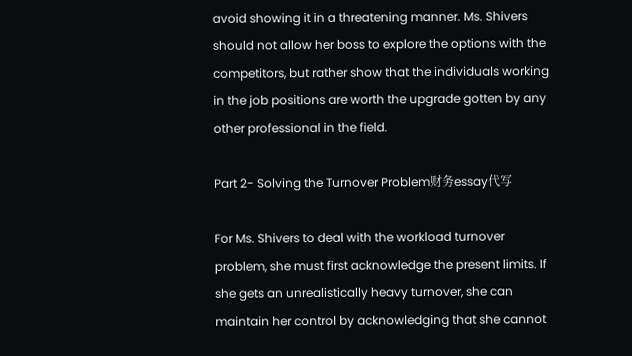avoid showing it in a threatening manner. Ms. Shivers should not allow her boss to explore the options with the competitors, but rather show that the individuals working in the job positions are worth the upgrade gotten by any other professional in the field.

Part 2- Solving the Turnover Problem财务essay代写

For Ms. Shivers to deal with the workload turnover problem, she must first acknowledge the present limits. If she gets an unrealistically heavy turnover, she can maintain her control by acknowledging that she cannot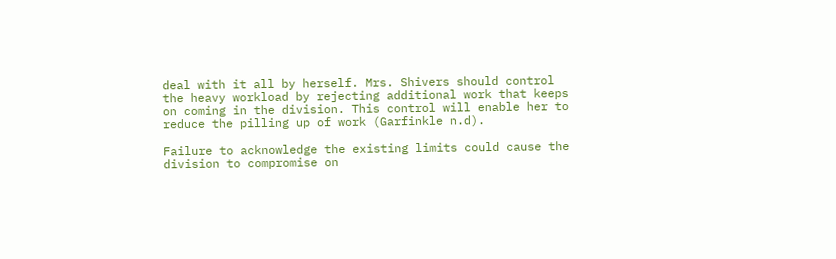deal with it all by herself. Mrs. Shivers should control the heavy workload by rejecting additional work that keeps on coming in the division. This control will enable her to reduce the pilling up of work (Garfinkle n.d).

Failure to acknowledge the existing limits could cause the division to compromise on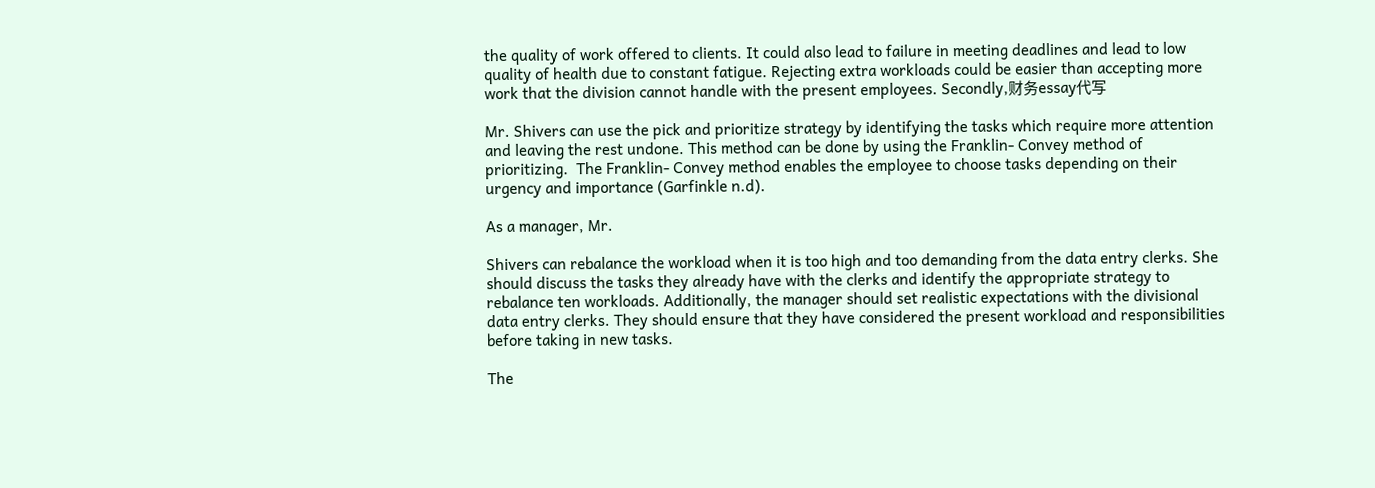the quality of work offered to clients. It could also lead to failure in meeting deadlines and lead to low quality of health due to constant fatigue. Rejecting extra workloads could be easier than accepting more work that the division cannot handle with the present employees. Secondly,财务essay代写

Mr. Shivers can use the pick and prioritize strategy by identifying the tasks which require more attention and leaving the rest undone. This method can be done by using the Franklin- Convey method of prioritizing.  The Franklin- Convey method enables the employee to choose tasks depending on their urgency and importance (Garfinkle n.d).

As a manager, Mr.

Shivers can rebalance the workload when it is too high and too demanding from the data entry clerks. She should discuss the tasks they already have with the clerks and identify the appropriate strategy to rebalance ten workloads. Additionally, the manager should set realistic expectations with the divisional data entry clerks. They should ensure that they have considered the present workload and responsibilities before taking in new tasks.

The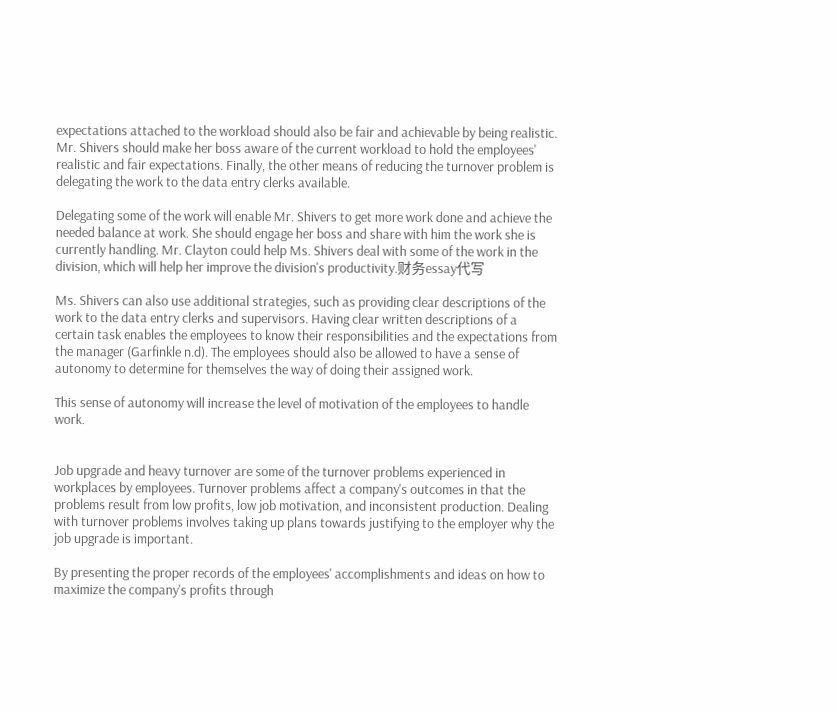expectations attached to the workload should also be fair and achievable by being realistic. Mr. Shivers should make her boss aware of the current workload to hold the employees' realistic and fair expectations. Finally, the other means of reducing the turnover problem is delegating the work to the data entry clerks available.

Delegating some of the work will enable Mr. Shivers to get more work done and achieve the needed balance at work. She should engage her boss and share with him the work she is currently handling. Mr. Clayton could help Ms. Shivers deal with some of the work in the division, which will help her improve the division's productivity.财务essay代写

Ms. Shivers can also use additional strategies, such as providing clear descriptions of the work to the data entry clerks and supervisors. Having clear written descriptions of a certain task enables the employees to know their responsibilities and the expectations from the manager (Garfinkle n.d). The employees should also be allowed to have a sense of autonomy to determine for themselves the way of doing their assigned work.

This sense of autonomy will increase the level of motivation of the employees to handle work.


Job upgrade and heavy turnover are some of the turnover problems experienced in workplaces by employees. Turnover problems affect a company's outcomes in that the problems result from low profits, low job motivation, and inconsistent production. Dealing with turnover problems involves taking up plans towards justifying to the employer why the job upgrade is important.

By presenting the proper records of the employees' accomplishments and ideas on how to maximize the company's profits through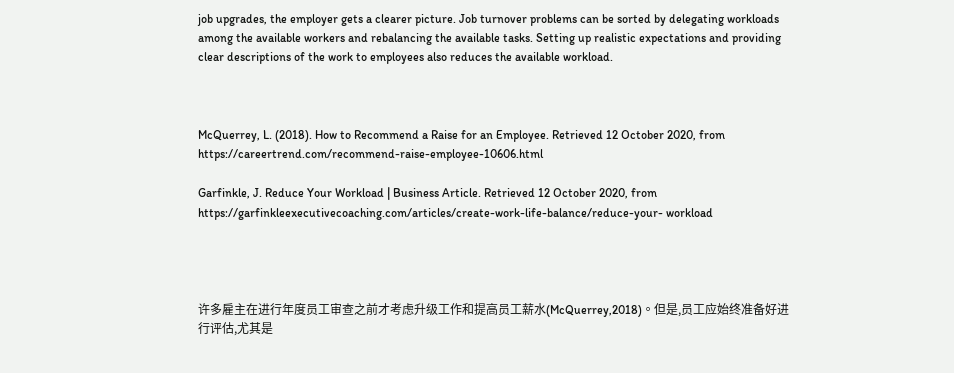job upgrades, the employer gets a clearer picture. Job turnover problems can be sorted by delegating workloads among the available workers and rebalancing the available tasks. Setting up realistic expectations and providing clear descriptions of the work to employees also reduces the available workload.



McQuerrey, L. (2018). How to Recommend a Raise for an Employee. Retrieved 12 October 2020, from https://careertrend.com/recommend-raise-employee-10606.html

Garfinkle, J. Reduce Your Workload | Business Article. Retrieved 12 October 2020, from https://garfinkleexecutivecoaching.com/articles/create-work-life-balance/reduce-your- workload




许多雇主在进行年度员工审查之前才考虑升级工作和提高员工薪水(McQuerrey,2018)。但是,员工应始终准备好进行评估,尤其是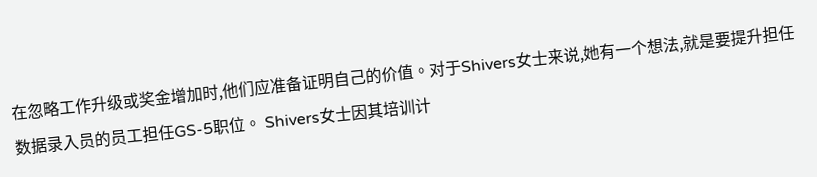在忽略工作升级或奖金增加时,他们应准备证明自己的价值。对于Shivers女士来说,她有一个想法,就是要提升担任数据录入员的员工担任GS-5职位。 Shivers女士因其培训计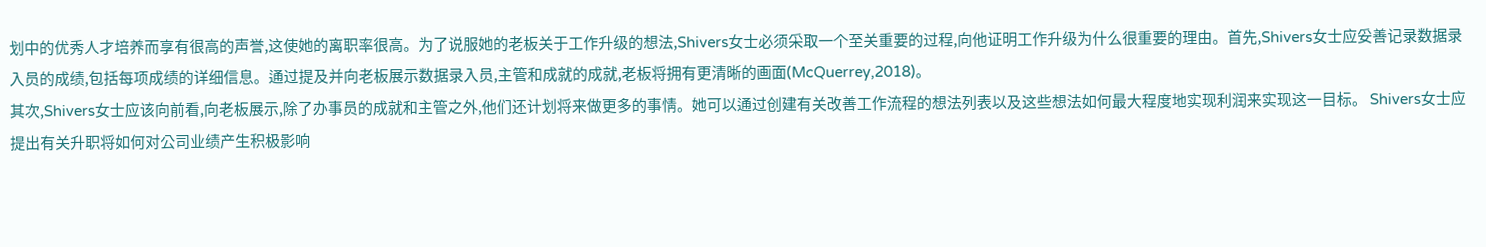划中的优秀人才培养而享有很高的声誉,这使她的离职率很高。为了说服她的老板关于工作升级的想法,Shivers女士必须采取一个至关重要的过程,向他证明工作升级为什么很重要的理由。首先,Shivers女士应妥善记录数据录入员的成绩,包括每项成绩的详细信息。通过提及并向老板展示数据录入员,主管和成就的成就,老板将拥有更清晰的画面(McQuerrey,2018)。
其次,Shivers女士应该向前看,向老板展示,除了办事员的成就和主管之外,他们还计划将来做更多的事情。她可以通过创建有关改善工作流程的想法列表以及这些想法如何最大程度地实现利润来实现这一目标。 Shivers女士应提出有关升职将如何对公司业绩产生积极影响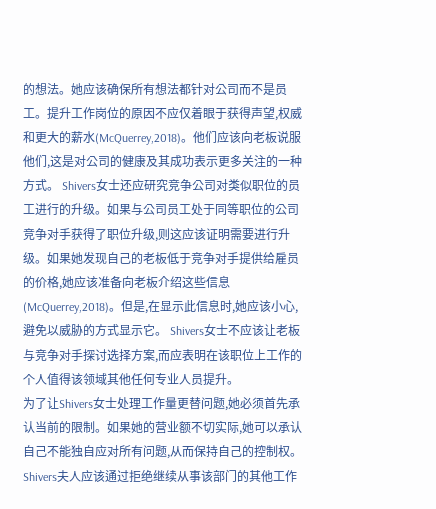的想法。她应该确保所有想法都针对公司而不是员工。提升工作岗位的原因不应仅着眼于获得声望,权威和更大的薪水(McQuerrey,2018)。他们应该向老板说服他们,这是对公司的健康及其成功表示更多关注的一种方式。 Shivers女士还应研究竞争公司对类似职位的员工进行的升级。如果与公司员工处于同等职位的公司竞争对手获得了职位升级,则这应该证明需要进行升级。如果她发现自己的老板低于竞争对手提供给雇员的价格,她应该准备向老板介绍这些信息(McQuerrey,2018)。但是,在显示此信息时,她应该小心,避免以威胁的方式显示它。 Shivers女士不应该让老板与竞争对手探讨选择方案,而应表明在该职位上工作的个人值得该领域其他任何专业人员提升。
为了让Shivers女士处理工作量更替问题,她必须首先承认当前的限制。如果她的营业额不切实际,她可以承认自己不能独自应对所有问题,从而保持自己的控制权。 Shivers夫人应该通过拒绝继续从事该部门的其他工作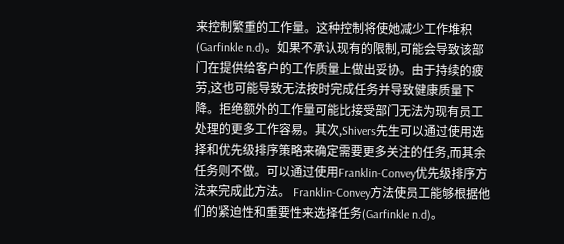来控制繁重的工作量。这种控制将使她减少工作堆积(Garfinkle n.d)。如果不承认现有的限制,可能会导致该部门在提供给客户的工作质量上做出妥协。由于持续的疲劳,这也可能导致无法按时完成任务并导致健康质量下降。拒绝额外的工作量可能比接受部门无法为现有员工处理的更多工作容易。其次,Shivers先生可以通过使用选择和优先级排序策略来确定需要更多关注的任务,而其余任务则不做。可以通过使用Franklin-Convey优先级排序方法来完成此方法。 Franklin-Convey方法使员工能够根据他们的紧迫性和重要性来选择任务(Garfinkle n.d)。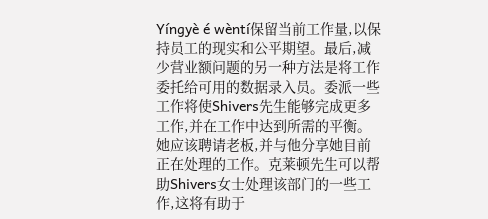Yíngyè é wèntí保留当前工作量,以保持员工的现实和公平期望。最后,减少营业额问题的另一种方法是将工作委托给可用的数据录入员。委派一些工作将使Shivers先生能够完成更多工作,并在工作中达到所需的平衡。她应该聘请老板,并与他分享她目前正在处理的工作。克莱顿先生可以帮助Shivers女士处理该部门的一些工作,这将有助于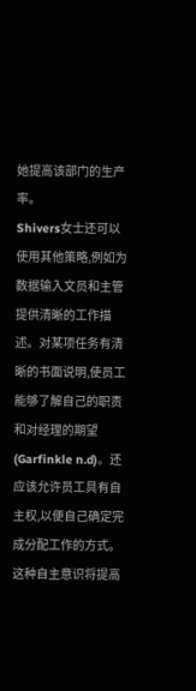她提高该部门的生产率。
Shivers女士还可以使用其他策略,例如为数据输入文员和主管提供清晰的工作描述。对某项任务有清晰的书面说明,使员工能够了解自己的职责和对经理的期望(Garfinkle n.d)。还应该允许员工具有自主权,以便自己确定完成分配工作的方式。这种自主意识将提高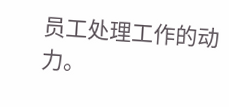员工处理工作的动力。